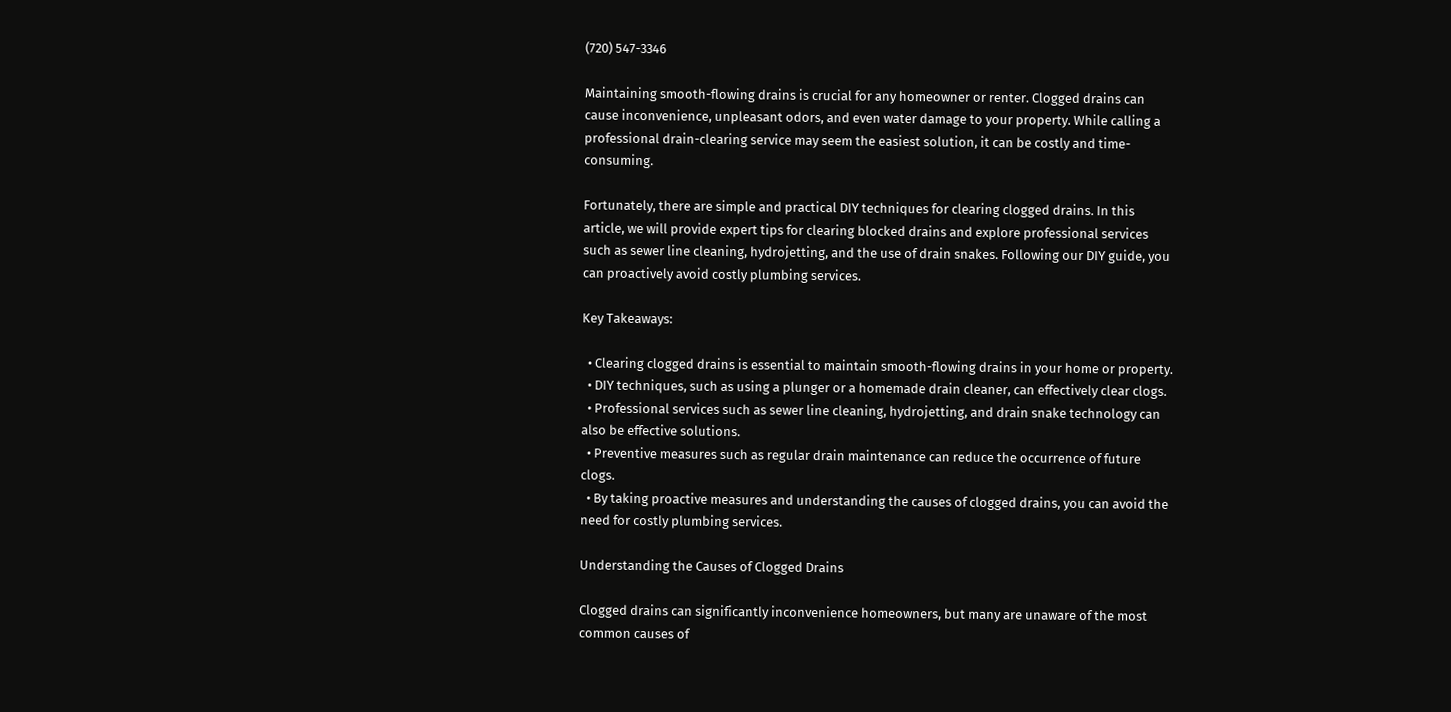(720) 547-3346

Maintaining smooth-flowing drains is crucial for any homeowner or renter. Clogged drains can cause inconvenience, unpleasant odors, and even water damage to your property. While calling a professional drain-clearing service may seem the easiest solution, it can be costly and time-consuming.

Fortunately, there are simple and practical DIY techniques for clearing clogged drains. In this article, we will provide expert tips for clearing blocked drains and explore professional services such as sewer line cleaning, hydrojetting, and the use of drain snakes. Following our DIY guide, you can proactively avoid costly plumbing services.

Key Takeaways:

  • Clearing clogged drains is essential to maintain smooth-flowing drains in your home or property.
  • DIY techniques, such as using a plunger or a homemade drain cleaner, can effectively clear clogs.
  • Professional services such as sewer line cleaning, hydrojetting, and drain snake technology can also be effective solutions.
  • Preventive measures such as regular drain maintenance can reduce the occurrence of future clogs.
  • By taking proactive measures and understanding the causes of clogged drains, you can avoid the need for costly plumbing services.

Understanding the Causes of Clogged Drains

Clogged drains can significantly inconvenience homeowners, but many are unaware of the most common causes of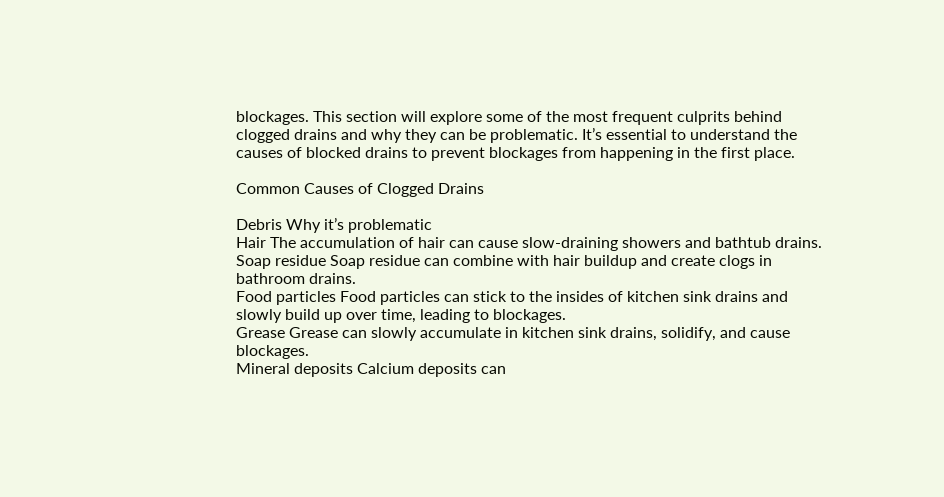blockages. This section will explore some of the most frequent culprits behind clogged drains and why they can be problematic. It’s essential to understand the causes of blocked drains to prevent blockages from happening in the first place.

Common Causes of Clogged Drains

Debris Why it’s problematic
Hair The accumulation of hair can cause slow-draining showers and bathtub drains.
Soap residue Soap residue can combine with hair buildup and create clogs in bathroom drains.
Food particles Food particles can stick to the insides of kitchen sink drains and slowly build up over time, leading to blockages.
Grease Grease can slowly accumulate in kitchen sink drains, solidify, and cause blockages.
Mineral deposits Calcium deposits can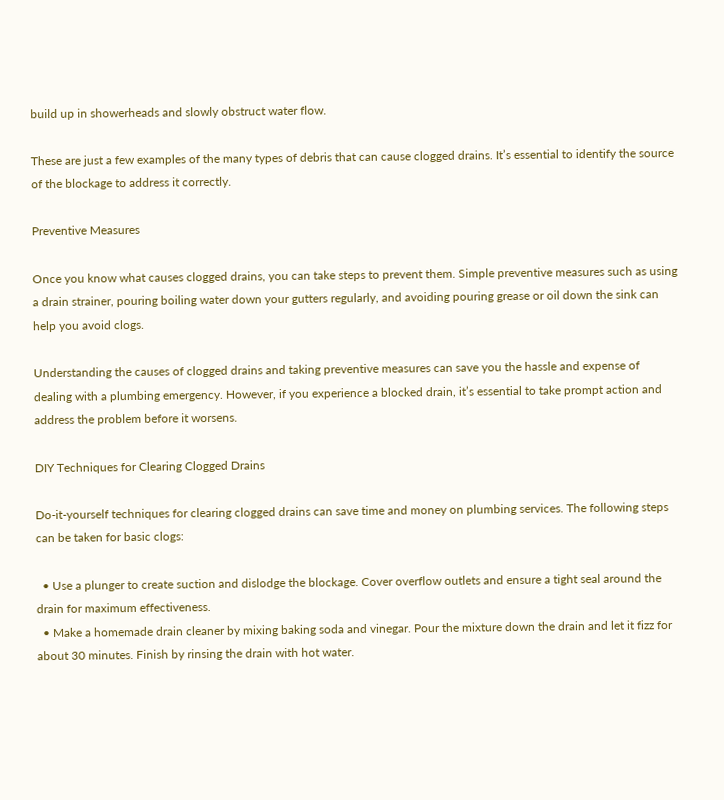build up in showerheads and slowly obstruct water flow.

These are just a few examples of the many types of debris that can cause clogged drains. It’s essential to identify the source of the blockage to address it correctly.

Preventive Measures

Once you know what causes clogged drains, you can take steps to prevent them. Simple preventive measures such as using a drain strainer, pouring boiling water down your gutters regularly, and avoiding pouring grease or oil down the sink can help you avoid clogs.

Understanding the causes of clogged drains and taking preventive measures can save you the hassle and expense of dealing with a plumbing emergency. However, if you experience a blocked drain, it’s essential to take prompt action and address the problem before it worsens.

DIY Techniques for Clearing Clogged Drains

Do-it-yourself techniques for clearing clogged drains can save time and money on plumbing services. The following steps can be taken for basic clogs:

  • Use a plunger to create suction and dislodge the blockage. Cover overflow outlets and ensure a tight seal around the drain for maximum effectiveness.
  • Make a homemade drain cleaner by mixing baking soda and vinegar. Pour the mixture down the drain and let it fizz for about 30 minutes. Finish by rinsing the drain with hot water.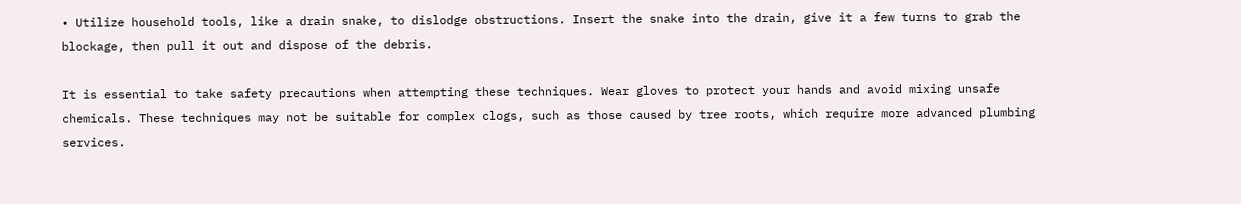• Utilize household tools, like a drain snake, to dislodge obstructions. Insert the snake into the drain, give it a few turns to grab the blockage, then pull it out and dispose of the debris.

It is essential to take safety precautions when attempting these techniques. Wear gloves to protect your hands and avoid mixing unsafe chemicals. These techniques may not be suitable for complex clogs, such as those caused by tree roots, which require more advanced plumbing services.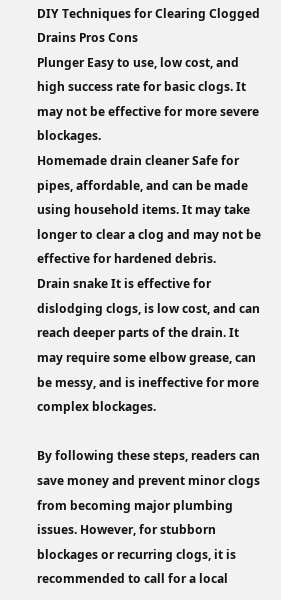DIY Techniques for Clearing Clogged Drains Pros Cons
Plunger Easy to use, low cost, and high success rate for basic clogs. It may not be effective for more severe blockages.
Homemade drain cleaner Safe for pipes, affordable, and can be made using household items. It may take longer to clear a clog and may not be effective for hardened debris.
Drain snake It is effective for dislodging clogs, is low cost, and can reach deeper parts of the drain. It may require some elbow grease, can be messy, and is ineffective for more complex blockages.

By following these steps, readers can save money and prevent minor clogs from becoming major plumbing issues. However, for stubborn blockages or recurring clogs, it is recommended to call for a local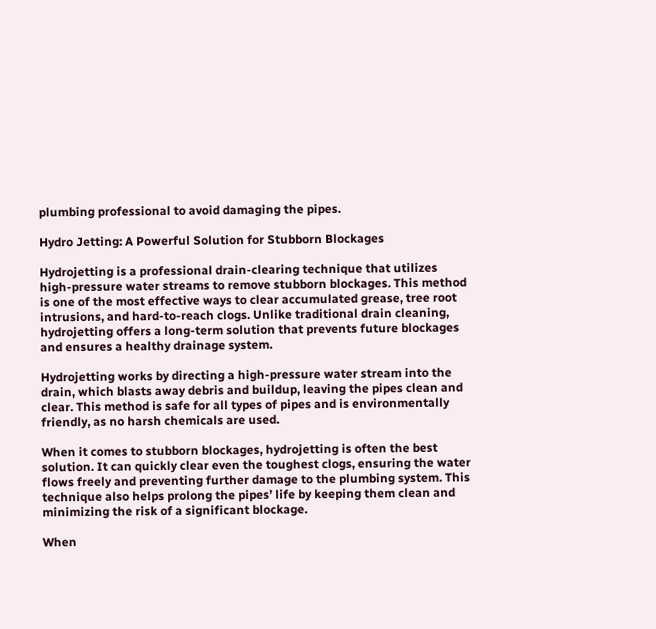plumbing professional to avoid damaging the pipes.

Hydro Jetting: A Powerful Solution for Stubborn Blockages

Hydrojetting is a professional drain-clearing technique that utilizes high-pressure water streams to remove stubborn blockages. This method is one of the most effective ways to clear accumulated grease, tree root intrusions, and hard-to-reach clogs. Unlike traditional drain cleaning, hydrojetting offers a long-term solution that prevents future blockages and ensures a healthy drainage system.

Hydrojetting works by directing a high-pressure water stream into the drain, which blasts away debris and buildup, leaving the pipes clean and clear. This method is safe for all types of pipes and is environmentally friendly, as no harsh chemicals are used.

When it comes to stubborn blockages, hydrojetting is often the best solution. It can quickly clear even the toughest clogs, ensuring the water flows freely and preventing further damage to the plumbing system. This technique also helps prolong the pipes’ life by keeping them clean and minimizing the risk of a significant blockage.

When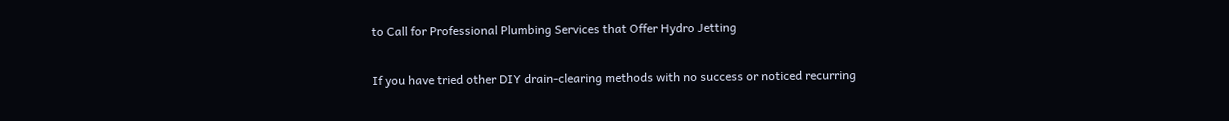to Call for Professional Plumbing Services that Offer Hydro Jetting

If you have tried other DIY drain-clearing methods with no success or noticed recurring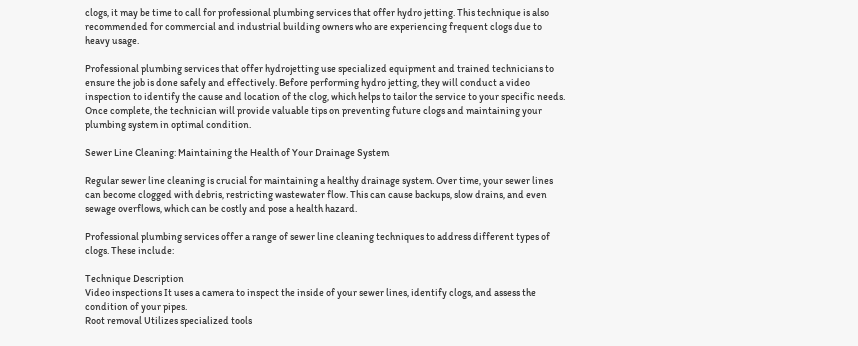clogs, it may be time to call for professional plumbing services that offer hydro jetting. This technique is also recommended for commercial and industrial building owners who are experiencing frequent clogs due to heavy usage.

Professional plumbing services that offer hydrojetting use specialized equipment and trained technicians to ensure the job is done safely and effectively. Before performing hydro jetting, they will conduct a video inspection to identify the cause and location of the clog, which helps to tailor the service to your specific needs. Once complete, the technician will provide valuable tips on preventing future clogs and maintaining your plumbing system in optimal condition.

Sewer Line Cleaning: Maintaining the Health of Your Drainage System

Regular sewer line cleaning is crucial for maintaining a healthy drainage system. Over time, your sewer lines can become clogged with debris, restricting wastewater flow. This can cause backups, slow drains, and even sewage overflows, which can be costly and pose a health hazard.

Professional plumbing services offer a range of sewer line cleaning techniques to address different types of clogs. These include:

Technique Description
Video inspections It uses a camera to inspect the inside of your sewer lines, identify clogs, and assess the condition of your pipes.
Root removal Utilizes specialized tools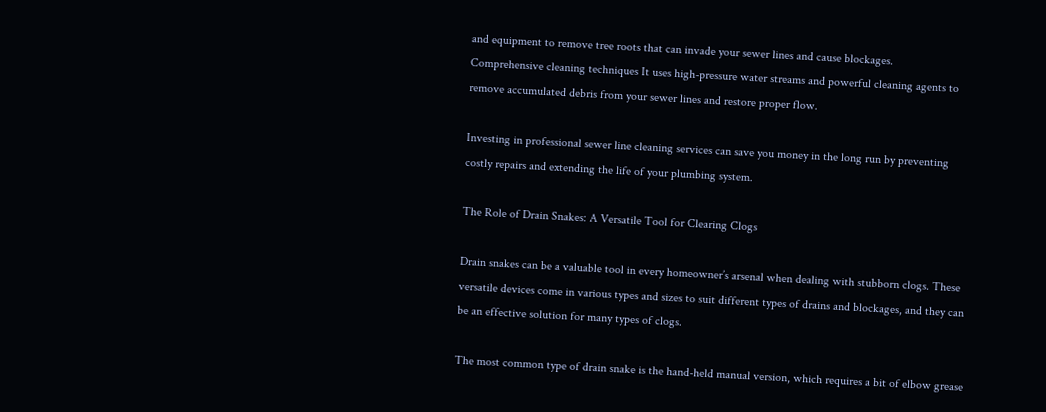and equipment to remove tree roots that can invade your sewer lines and cause blockages.
Comprehensive cleaning techniques It uses high-pressure water streams and powerful cleaning agents to remove accumulated debris from your sewer lines and restore proper flow.

Investing in professional sewer line cleaning services can save you money in the long run by preventing costly repairs and extending the life of your plumbing system.

The Role of Drain Snakes: A Versatile Tool for Clearing Clogs

Drain snakes can be a valuable tool in every homeowner’s arsenal when dealing with stubborn clogs. These versatile devices come in various types and sizes to suit different types of drains and blockages, and they can be an effective solution for many types of clogs.

The most common type of drain snake is the hand-held manual version, which requires a bit of elbow grease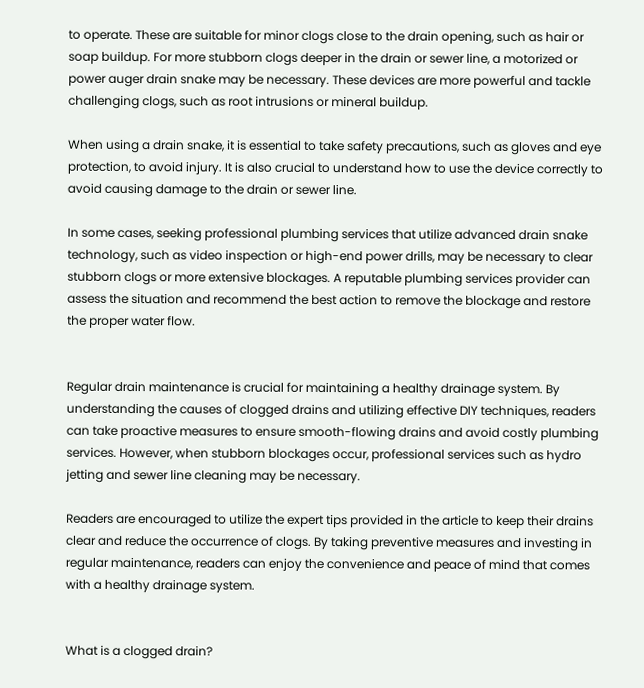to operate. These are suitable for minor clogs close to the drain opening, such as hair or soap buildup. For more stubborn clogs deeper in the drain or sewer line, a motorized or power auger drain snake may be necessary. These devices are more powerful and tackle challenging clogs, such as root intrusions or mineral buildup.

When using a drain snake, it is essential to take safety precautions, such as gloves and eye protection, to avoid injury. It is also crucial to understand how to use the device correctly to avoid causing damage to the drain or sewer line.

In some cases, seeking professional plumbing services that utilize advanced drain snake technology, such as video inspection or high-end power drills, may be necessary to clear stubborn clogs or more extensive blockages. A reputable plumbing services provider can assess the situation and recommend the best action to remove the blockage and restore the proper water flow.


Regular drain maintenance is crucial for maintaining a healthy drainage system. By understanding the causes of clogged drains and utilizing effective DIY techniques, readers can take proactive measures to ensure smooth-flowing drains and avoid costly plumbing services. However, when stubborn blockages occur, professional services such as hydro jetting and sewer line cleaning may be necessary.

Readers are encouraged to utilize the expert tips provided in the article to keep their drains clear and reduce the occurrence of clogs. By taking preventive measures and investing in regular maintenance, readers can enjoy the convenience and peace of mind that comes with a healthy drainage system.


What is a clogged drain?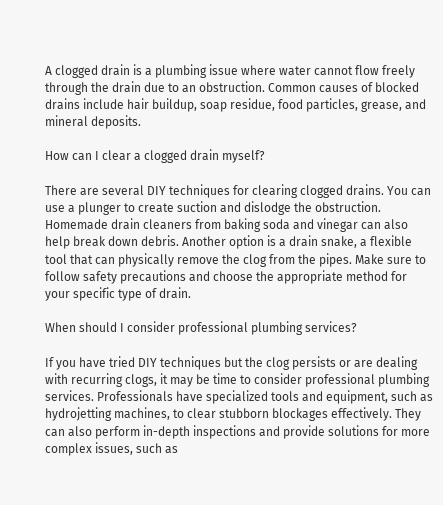A clogged drain is a plumbing issue where water cannot flow freely through the drain due to an obstruction. Common causes of blocked drains include hair buildup, soap residue, food particles, grease, and mineral deposits.

How can I clear a clogged drain myself?

There are several DIY techniques for clearing clogged drains. You can use a plunger to create suction and dislodge the obstruction. Homemade drain cleaners from baking soda and vinegar can also help break down debris. Another option is a drain snake, a flexible tool that can physically remove the clog from the pipes. Make sure to follow safety precautions and choose the appropriate method for your specific type of drain.

When should I consider professional plumbing services?

If you have tried DIY techniques but the clog persists or are dealing with recurring clogs, it may be time to consider professional plumbing services. Professionals have specialized tools and equipment, such as hydrojetting machines, to clear stubborn blockages effectively. They can also perform in-depth inspections and provide solutions for more complex issues, such as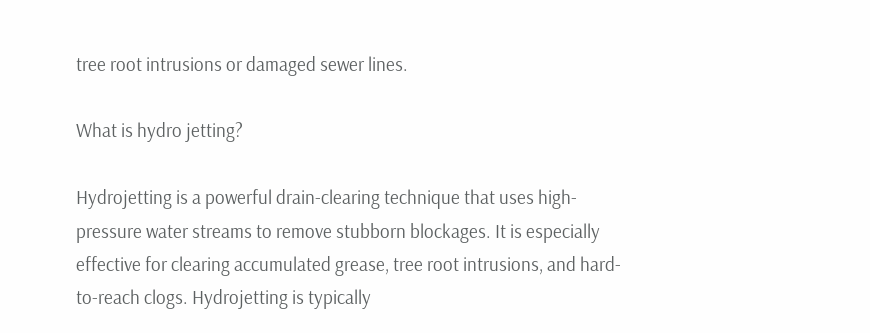tree root intrusions or damaged sewer lines.

What is hydro jetting?

Hydrojetting is a powerful drain-clearing technique that uses high-pressure water streams to remove stubborn blockages. It is especially effective for clearing accumulated grease, tree root intrusions, and hard-to-reach clogs. Hydrojetting is typically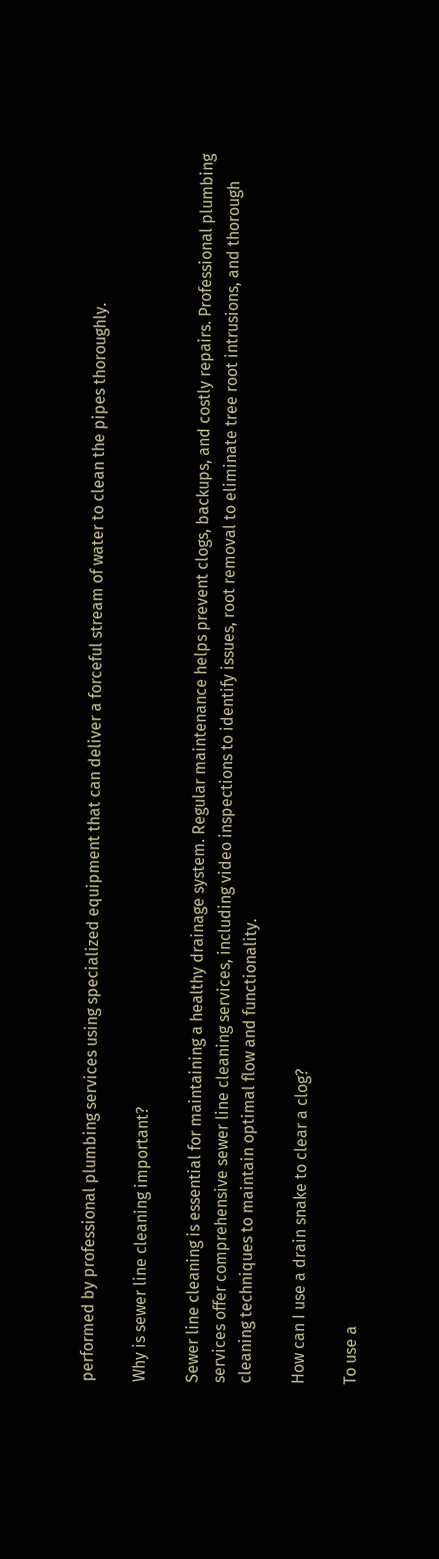performed by professional plumbing services using specialized equipment that can deliver a forceful stream of water to clean the pipes thoroughly.

Why is sewer line cleaning important?

Sewer line cleaning is essential for maintaining a healthy drainage system. Regular maintenance helps prevent clogs, backups, and costly repairs. Professional plumbing services offer comprehensive sewer line cleaning services, including video inspections to identify issues, root removal to eliminate tree root intrusions, and thorough cleaning techniques to maintain optimal flow and functionality.

How can I use a drain snake to clear a clog?

To use a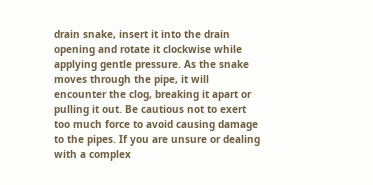drain snake, insert it into the drain opening and rotate it clockwise while applying gentle pressure. As the snake moves through the pipe, it will encounter the clog, breaking it apart or pulling it out. Be cautious not to exert too much force to avoid causing damage to the pipes. If you are unsure or dealing with a complex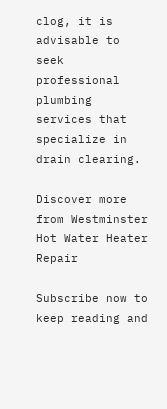clog, it is advisable to seek professional plumbing services that specialize in drain clearing.

Discover more from Westminster Hot Water Heater Repair

Subscribe now to keep reading and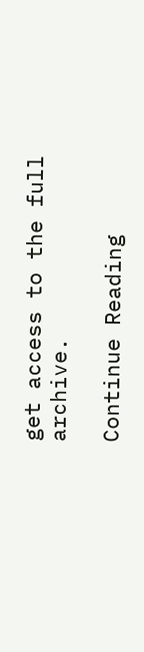get access to the full archive.

Continue Reading